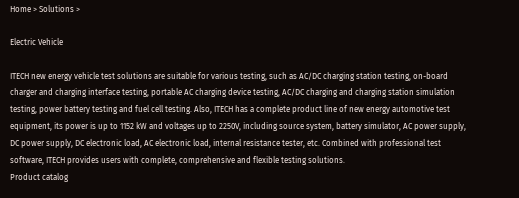Home > Solutions >

Electric Vehicle

ITECH new energy vehicle test solutions are suitable for various testing, such as AC/DC charging station testing, on-board charger and charging interface testing, portable AC charging device testing, AC/DC charging and charging station simulation testing, power battery testing and fuel cell testing. Also, ITECH has a complete product line of new energy automotive test equipment, its power is up to 1152 kW and voltages up to 2250V, including source system, battery simulator, AC power supply, DC power supply, DC electronic load, AC electronic load, internal resistance tester, etc. Combined with professional test software, ITECH provides users with complete, comprehensive and flexible testing solutions.
Product catalog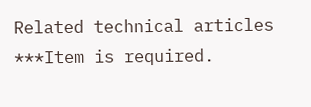Related technical articles
***Item is required.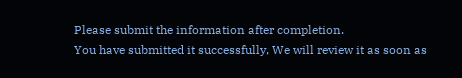Please submit the information after completion.
You have submitted it successfully, We will review it as soon as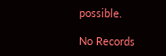possible.

No Records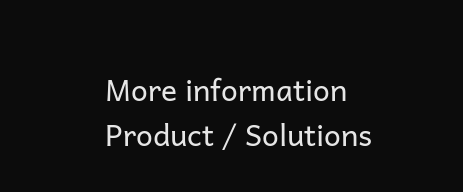More information Product / Solutions